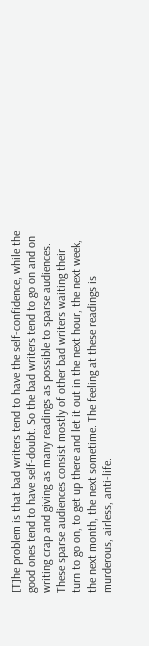[T]he problem is that bad writers tend to have the self-confidence, while the good ones tend to have self-doubt. So the bad writers tend to go on and on writing crap and giving as many readings as possible to sparse audiences. These sparse audiences consist mostly of other bad writers waiting their turn to go on, to get up there and let it out in the next hour, the next week, the next month, the next sometime. The feeling at these readings is murderous, airless, anti-life.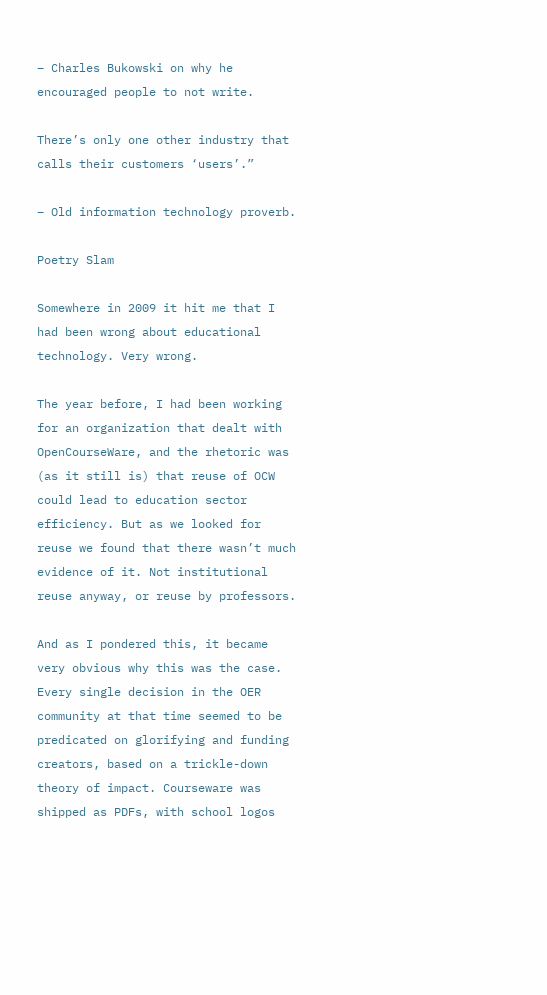– Charles Bukowski on why he encouraged people to not write.

There’s only one other industry that calls their customers ‘users’.”

– Old information technology proverb.

Poetry Slam

Somewhere in 2009 it hit me that I had been wrong about educational technology. Very wrong.

The year before, I had been working for an organization that dealt with OpenCourseWare, and the rhetoric was (as it still is) that reuse of OCW could lead to education sector efficiency. But as we looked for reuse we found that there wasn’t much evidence of it. Not institutional reuse anyway, or reuse by professors.

And as I pondered this, it became very obvious why this was the case. Every single decision in the OER community at that time seemed to be predicated on glorifying and funding creators, based on a trickle-down theory of impact. Courseware was shipped as PDFs, with school logos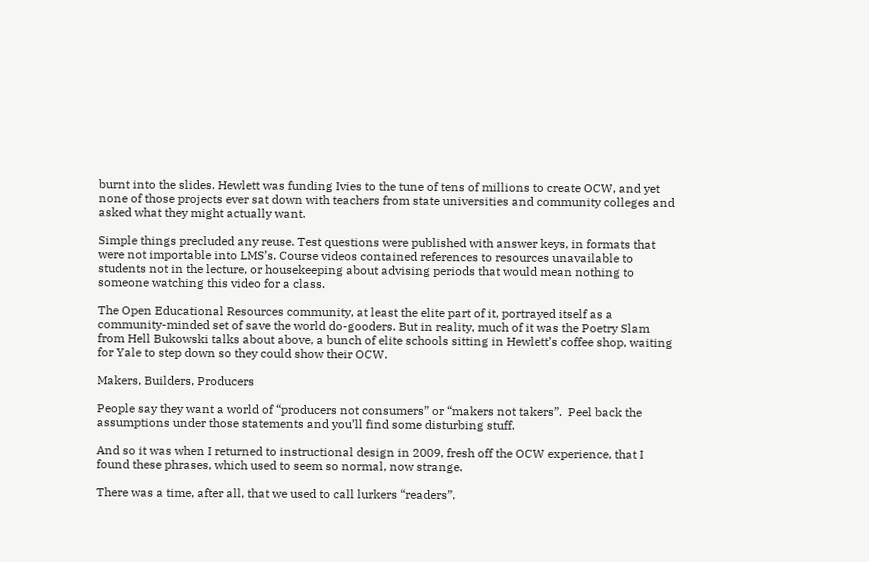burnt into the slides. Hewlett was funding Ivies to the tune of tens of millions to create OCW, and yet none of those projects ever sat down with teachers from state universities and community colleges and asked what they might actually want.

Simple things precluded any reuse. Test questions were published with answer keys, in formats that were not importable into LMS’s. Course videos contained references to resources unavailable to students not in the lecture, or housekeeping about advising periods that would mean nothing to someone watching this video for a class.

The Open Educational Resources community, at least the elite part of it, portrayed itself as a community-minded set of save the world do-gooders. But in reality, much of it was the Poetry Slam from Hell Bukowski talks about above, a bunch of elite schools sitting in Hewlett’s coffee shop, waiting for Yale to step down so they could show their OCW.

Makers, Builders, Producers

People say they want a world of “producers not consumers” or “makers not takers”.  Peel back the assumptions under those statements and you’ll find some disturbing stuff.

And so it was when I returned to instructional design in 2009, fresh off the OCW experience, that I found these phrases, which used to seem so normal, now strange.

There was a time, after all, that we used to call lurkers “readers”.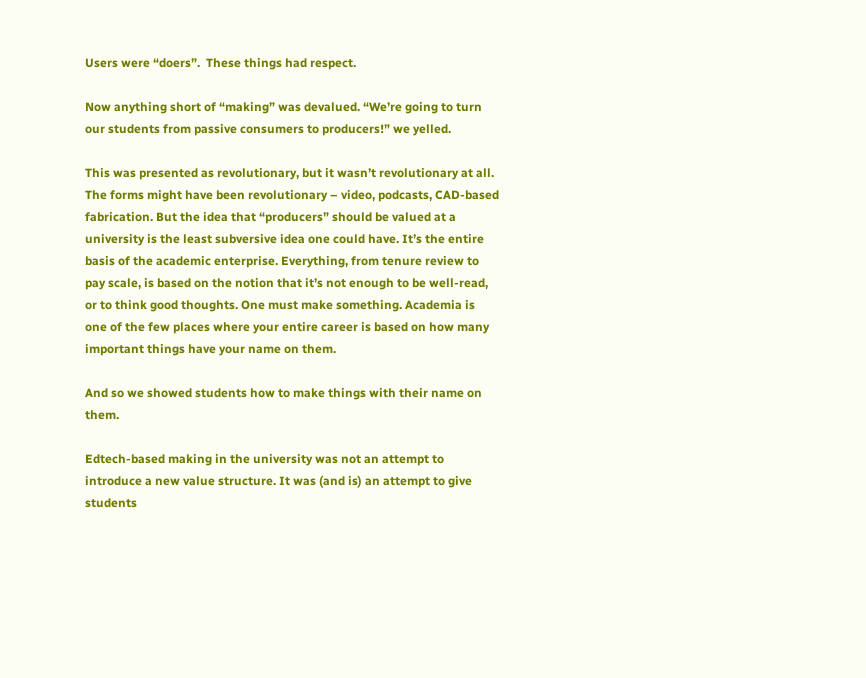Users were “doers”.  These things had respect.

Now anything short of “making” was devalued. “We’re going to turn our students from passive consumers to producers!” we yelled.

This was presented as revolutionary, but it wasn’t revolutionary at all. The forms might have been revolutionary – video, podcasts, CAD-based fabrication. But the idea that “producers” should be valued at a university is the least subversive idea one could have. It’s the entire basis of the academic enterprise. Everything, from tenure review to pay scale, is based on the notion that it’s not enough to be well-read, or to think good thoughts. One must make something. Academia is one of the few places where your entire career is based on how many important things have your name on them.

And so we showed students how to make things with their name on them.

Edtech-based making in the university was not an attempt to introduce a new value structure. It was (and is) an attempt to give students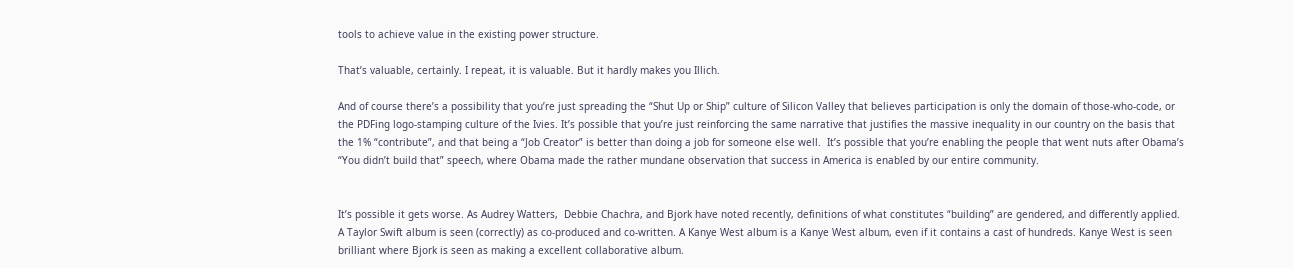tools to achieve value in the existing power structure.

That’s valuable, certainly. I repeat, it is valuable. But it hardly makes you Illich.

And of course there’s a possibility that you’re just spreading the “Shut Up or Ship” culture of Silicon Valley that believes participation is only the domain of those-who-code, or the PDFing logo-stamping culture of the Ivies. It’s possible that you’re just reinforcing the same narrative that justifies the massive inequality in our country on the basis that the 1% “contribute”, and that being a “Job Creator” is better than doing a job for someone else well.  It’s possible that you’re enabling the people that went nuts after Obama’s “You didn’t build that” speech, where Obama made the rather mundane observation that success in America is enabled by our entire community.


It’s possible it gets worse. As Audrey Watters,  Debbie Chachra, and Bjork have noted recently, definitions of what constitutes “building” are gendered, and differently applied. A Taylor Swift album is seen (correctly) as co-produced and co-written. A Kanye West album is a Kanye West album, even if it contains a cast of hundreds. Kanye West is seen brilliant where Bjork is seen as making a excellent collaborative album.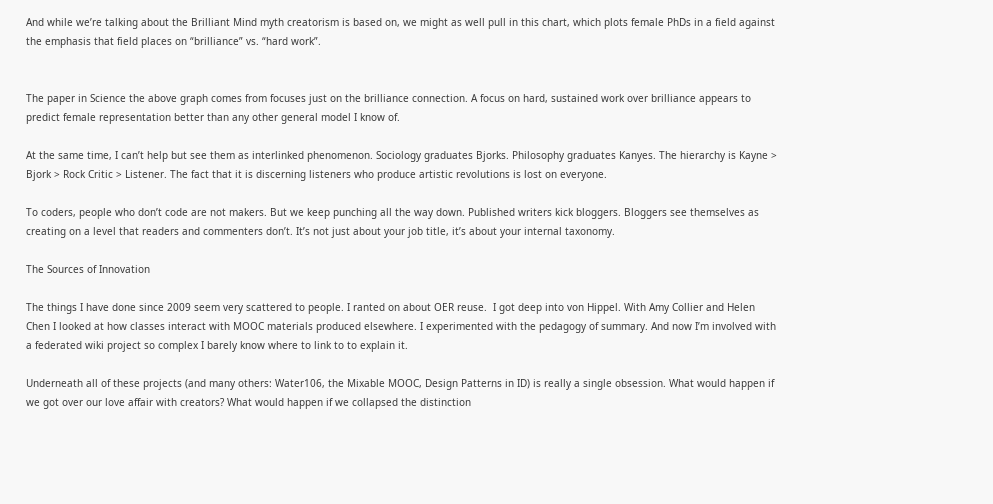And while we’re talking about the Brilliant Mind myth creatorism is based on, we might as well pull in this chart, which plots female PhDs in a field against the emphasis that field places on “brilliance” vs. “hard work”.


The paper in Science the above graph comes from focuses just on the brilliance connection. A focus on hard, sustained work over brilliance appears to predict female representation better than any other general model I know of.

At the same time, I can’t help but see them as interlinked phenomenon. Sociology graduates Bjorks. Philosophy graduates Kanyes. The hierarchy is Kayne > Bjork > Rock Critic > Listener. The fact that it is discerning listeners who produce artistic revolutions is lost on everyone.

To coders, people who don’t code are not makers. But we keep punching all the way down. Published writers kick bloggers. Bloggers see themselves as creating on a level that readers and commenters don’t. It’s not just about your job title, it’s about your internal taxonomy.

The Sources of Innovation

The things I have done since 2009 seem very scattered to people. I ranted on about OER reuse.  I got deep into von Hippel. With Amy Collier and Helen Chen I looked at how classes interact with MOOC materials produced elsewhere. I experimented with the pedagogy of summary. And now I’m involved with a federated wiki project so complex I barely know where to link to to explain it.

Underneath all of these projects (and many others: Water106, the Mixable MOOC, Design Patterns in ID) is really a single obsession. What would happen if we got over our love affair with creators? What would happen if we collapsed the distinction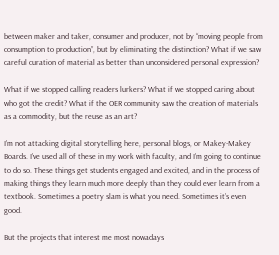between maker and taker, consumer and producer, not by “moving people from consumption to production”, but by eliminating the distinction? What if we saw careful curation of material as better than unconsidered personal expression?

What if we stopped calling readers lurkers? What if we stopped caring about who got the credit? What if the OER community saw the creation of materials as a commodity, but the reuse as an art?

I’m not attacking digital storytelling here, personal blogs, or Makey-Makey Boards. I’ve used all of these in my work with faculty, and I’m going to continue to do so. These things get students engaged and excited, and in the process of making things they learn much more deeply than they could ever learn from a textbook. Sometimes a poetry slam is what you need. Sometimes it’s even good.

But the projects that interest me most nowadays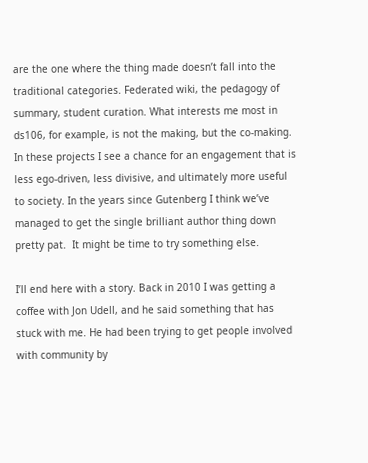are the one where the thing made doesn’t fall into the traditional categories. Federated wiki, the pedagogy of summary, student curation. What interests me most in ds106, for example, is not the making, but the co-making. In these projects I see a chance for an engagement that is less ego-driven, less divisive, and ultimately more useful to society. In the years since Gutenberg I think we’ve managed to get the single brilliant author thing down pretty pat.  It might be time to try something else.

I’ll end here with a story. Back in 2010 I was getting a coffee with Jon Udell, and he said something that has stuck with me. He had been trying to get people involved with community by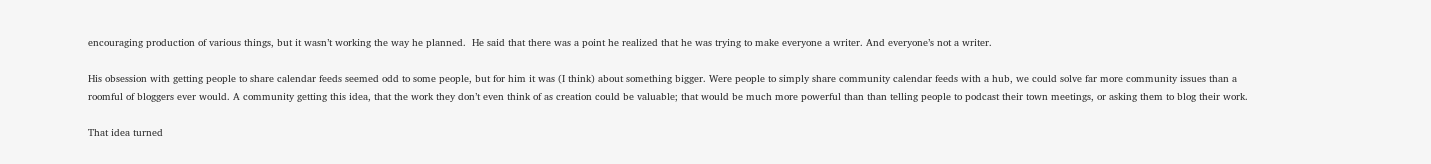encouraging production of various things, but it wasn’t working the way he planned.  He said that there was a point he realized that he was trying to make everyone a writer. And everyone’s not a writer.

His obsession with getting people to share calendar feeds seemed odd to some people, but for him it was (I think) about something bigger. Were people to simply share community calendar feeds with a hub, we could solve far more community issues than a roomful of bloggers ever would. A community getting this idea, that the work they don’t even think of as creation could be valuable; that would be much more powerful than than telling people to podcast their town meetings, or asking them to blog their work.

That idea turned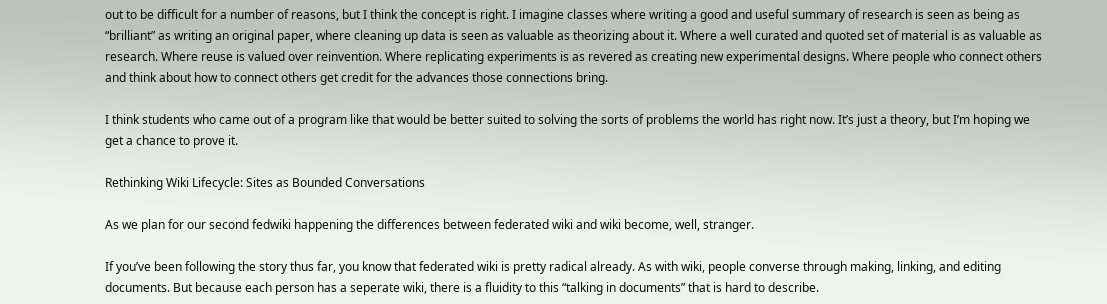out to be difficult for a number of reasons, but I think the concept is right. I imagine classes where writing a good and useful summary of research is seen as being as “brilliant” as writing an original paper, where cleaning up data is seen as valuable as theorizing about it. Where a well curated and quoted set of material is as valuable as research. Where reuse is valued over reinvention. Where replicating experiments is as revered as creating new experimental designs. Where people who connect others and think about how to connect others get credit for the advances those connections bring.

I think students who came out of a program like that would be better suited to solving the sorts of problems the world has right now. It’s just a theory, but I’m hoping we get a chance to prove it.

Rethinking Wiki Lifecycle: Sites as Bounded Conversations

As we plan for our second fedwiki happening the differences between federated wiki and wiki become, well, stranger.

If you’ve been following the story thus far, you know that federated wiki is pretty radical already. As with wiki, people converse through making, linking, and editing documents. But because each person has a seperate wiki, there is a fluidity to this “talking in documents” that is hard to describe.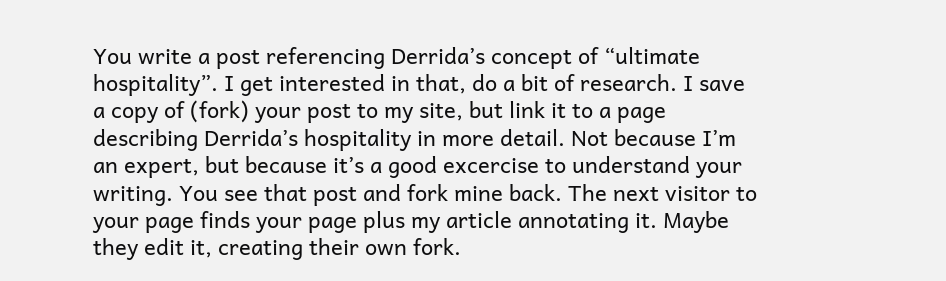You write a post referencing Derrida’s concept of “ultimate hospitality”. I get interested in that, do a bit of research. I save a copy of (fork) your post to my site, but link it to a page describing Derrida’s hospitality in more detail. Not because I’m an expert, but because it’s a good excercise to understand your writing. You see that post and fork mine back. The next visitor to your page finds your page plus my article annotating it. Maybe they edit it, creating their own fork.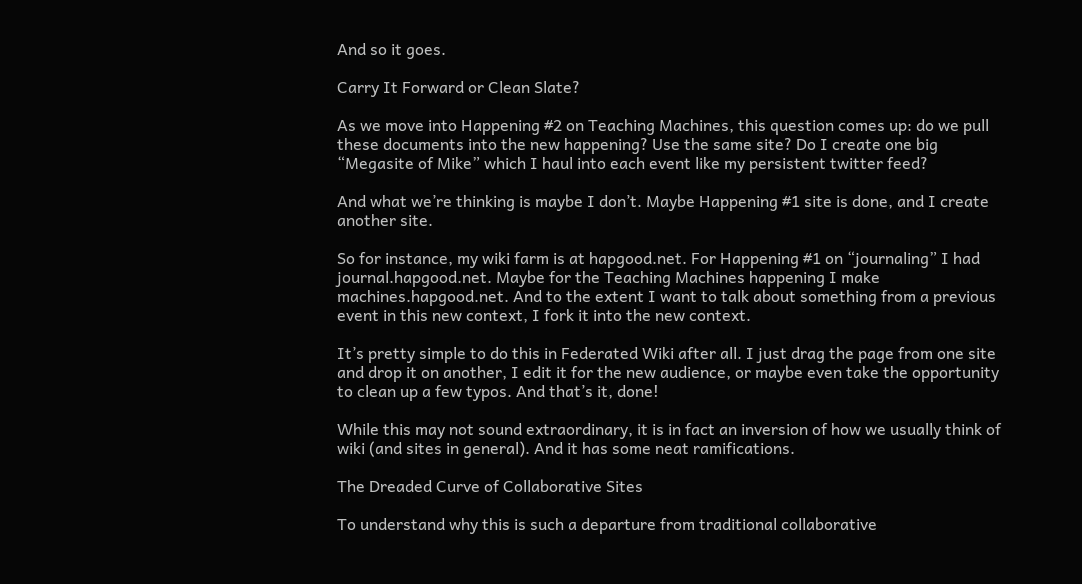And so it goes.

Carry It Forward or Clean Slate?

As we move into Happening #2 on Teaching Machines, this question comes up: do we pull these documents into the new happening? Use the same site? Do I create one big “Megasite of Mike” which I haul into each event like my persistent twitter feed?

And what we’re thinking is maybe I don’t. Maybe Happening #1 site is done, and I create another site.

So for instance, my wiki farm is at hapgood.net. For Happening #1 on “journaling” I had journal.hapgood.net. Maybe for the Teaching Machines happening I make machines.hapgood.net. And to the extent I want to talk about something from a previous event in this new context, I fork it into the new context.

It’s pretty simple to do this in Federated Wiki after all. I just drag the page from one site and drop it on another, I edit it for the new audience, or maybe even take the opportunity to clean up a few typos. And that’s it, done!

While this may not sound extraordinary, it is in fact an inversion of how we usually think of wiki (and sites in general). And it has some neat ramifications.

The Dreaded Curve of Collaborative Sites

To understand why this is such a departure from traditional collaborative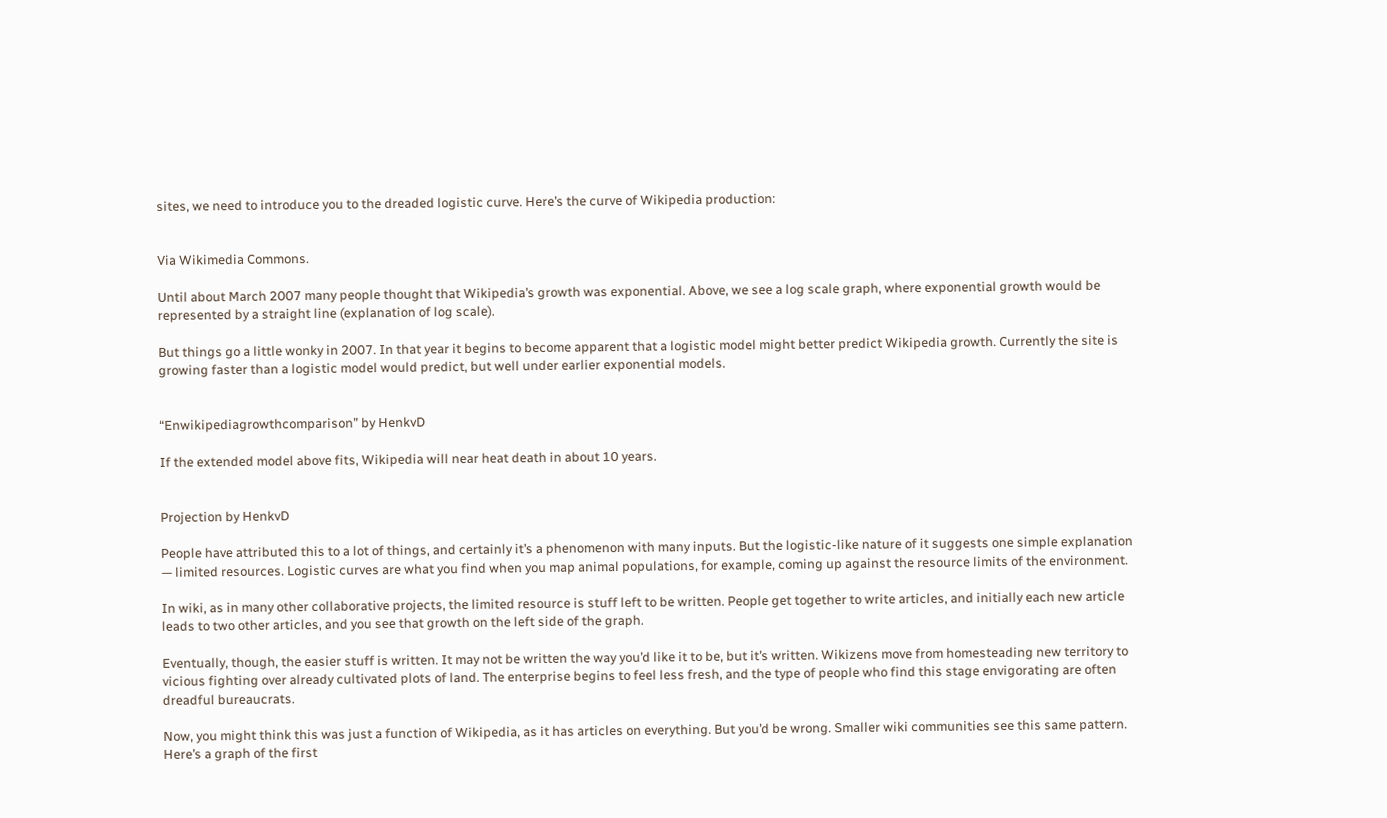sites, we need to introduce you to the dreaded logistic curve. Here’s the curve of Wikipedia production:


Via Wikimedia Commons.

Until about March 2007 many people thought that Wikipedia’s growth was exponential. Above, we see a log scale graph, where exponential growth would be represented by a straight line (explanation of log scale).

But things go a little wonky in 2007. In that year it begins to become apparent that a logistic model might better predict Wikipedia growth. Currently the site is growing faster than a logistic model would predict, but well under earlier exponential models.


“Enwikipediagrowthcomparison” by HenkvD

If the extended model above fits, Wikipedia will near heat death in about 10 years.


Projection by HenkvD

People have attributed this to a lot of things, and certainly it’s a phenomenon with many inputs. But the logistic-like nature of it suggests one simple explanation — limited resources. Logistic curves are what you find when you map animal populations, for example, coming up against the resource limits of the environment.

In wiki, as in many other collaborative projects, the limited resource is stuff left to be written. People get together to write articles, and initially each new article leads to two other articles, and you see that growth on the left side of the graph.

Eventually, though, the easier stuff is written. It may not be written the way you’d like it to be, but it’s written. Wikizens move from homesteading new territory to vicious fighting over already cultivated plots of land. The enterprise begins to feel less fresh, and the type of people who find this stage envigorating are often dreadful bureaucrats.

Now, you might think this was just a function of Wikipedia, as it has articles on everything. But you’d be wrong. Smaller wiki communities see this same pattern. Here’s a graph of the first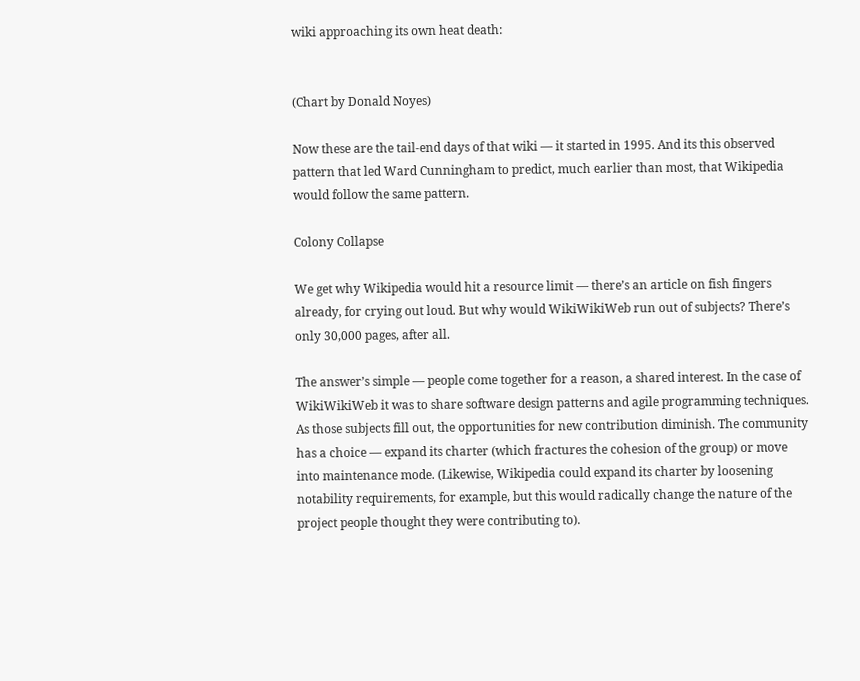wiki approaching its own heat death:


(Chart by Donald Noyes)

Now these are the tail-end days of that wiki — it started in 1995. And its this observed pattern that led Ward Cunningham to predict, much earlier than most, that Wikipedia would follow the same pattern.

Colony Collapse

We get why Wikipedia would hit a resource limit — there’s an article on fish fingers already, for crying out loud. But why would WikiWikiWeb run out of subjects? There’s only 30,000 pages, after all.

The answer’s simple — people come together for a reason, a shared interest. In the case of WikiWikiWeb it was to share software design patterns and agile programming techniques. As those subjects fill out, the opportunities for new contribution diminish. The community has a choice — expand its charter (which fractures the cohesion of the group) or move into maintenance mode. (Likewise, Wikipedia could expand its charter by loosening notability requirements, for example, but this would radically change the nature of the project people thought they were contributing to).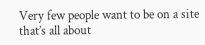Very few people want to be on a site that’s all about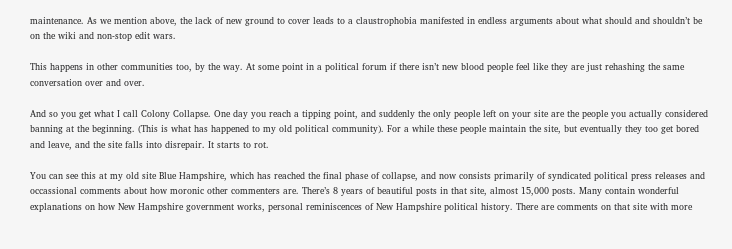maintenance. As we mention above, the lack of new ground to cover leads to a claustrophobia manifested in endless arguments about what should and shouldn’t be on the wiki and non-stop edit wars.

This happens in other communities too, by the way. At some point in a political forum if there isn’t new blood people feel like they are just rehashing the same conversation over and over.

And so you get what I call Colony Collapse. One day you reach a tipping point, and suddenly the only people left on your site are the people you actually considered banning at the beginning. (This is what has happened to my old political community). For a while these people maintain the site, but eventually they too get bored and leave, and the site falls into disrepair. It starts to rot.

You can see this at my old site Blue Hampshire, which has reached the final phase of collapse, and now consists primarily of syndicated political press releases and occassional comments about how moronic other commenters are. There’s 8 years of beautiful posts in that site, almost 15,000 posts. Many contain wonderful explanations on how New Hampshire government works, personal reminiscences of New Hampshire political history. There are comments on that site with more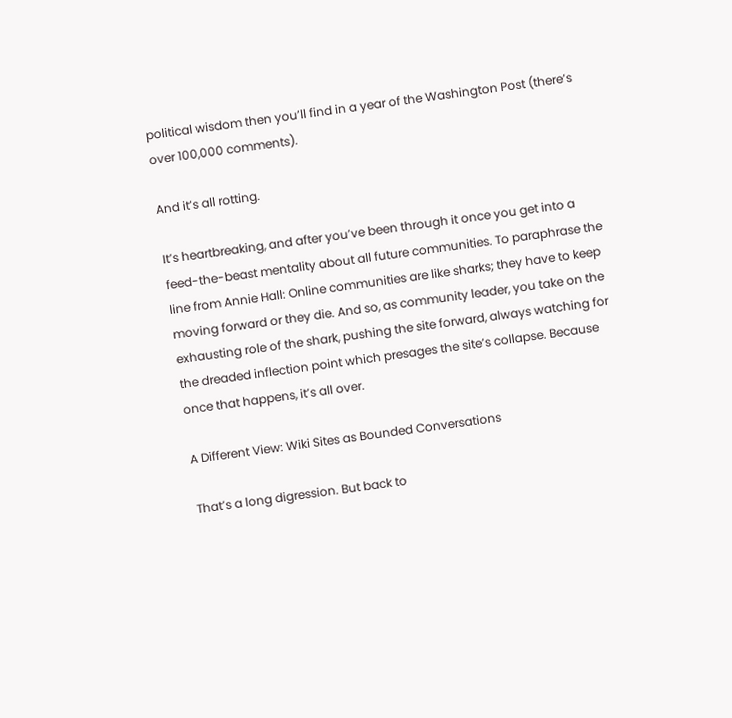political wisdom then you’ll find in a year of the Washington Post (there’s over 100,000 comments).

And it’s all rotting.

It’s heartbreaking, and after you’ve been through it once you get into a feed-the-beast mentality about all future communities. To paraphrase the line from Annie Hall: Online communities are like sharks; they have to keep moving forward or they die. And so, as community leader, you take on the exhausting role of the shark, pushing the site forward, always watching for the dreaded inflection point which presages the site’s collapse. Because once that happens, it’s all over.

A Different View: Wiki Sites as Bounded Conversations

That’s a long digression. But back to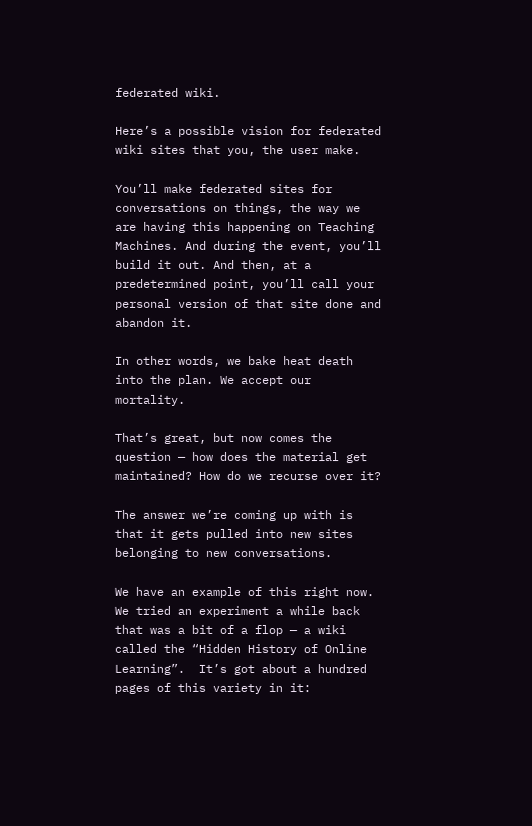federated wiki.

Here’s a possible vision for federated wiki sites that you, the user make.

You’ll make federated sites for conversations on things, the way we are having this happening on Teaching Machines. And during the event, you’ll build it out. And then, at a predetermined point, you’ll call your personal version of that site done and abandon it.

In other words, we bake heat death into the plan. We accept our mortality.

That’s great, but now comes the question — how does the material get maintained? How do we recurse over it?

The answer we’re coming up with is that it gets pulled into new sites belonging to new conversations.

We have an example of this right now. We tried an experiment a while back that was a bit of a flop — a wiki called the “Hidden History of Online Learning”.  It’s got about a hundred pages of this variety in it: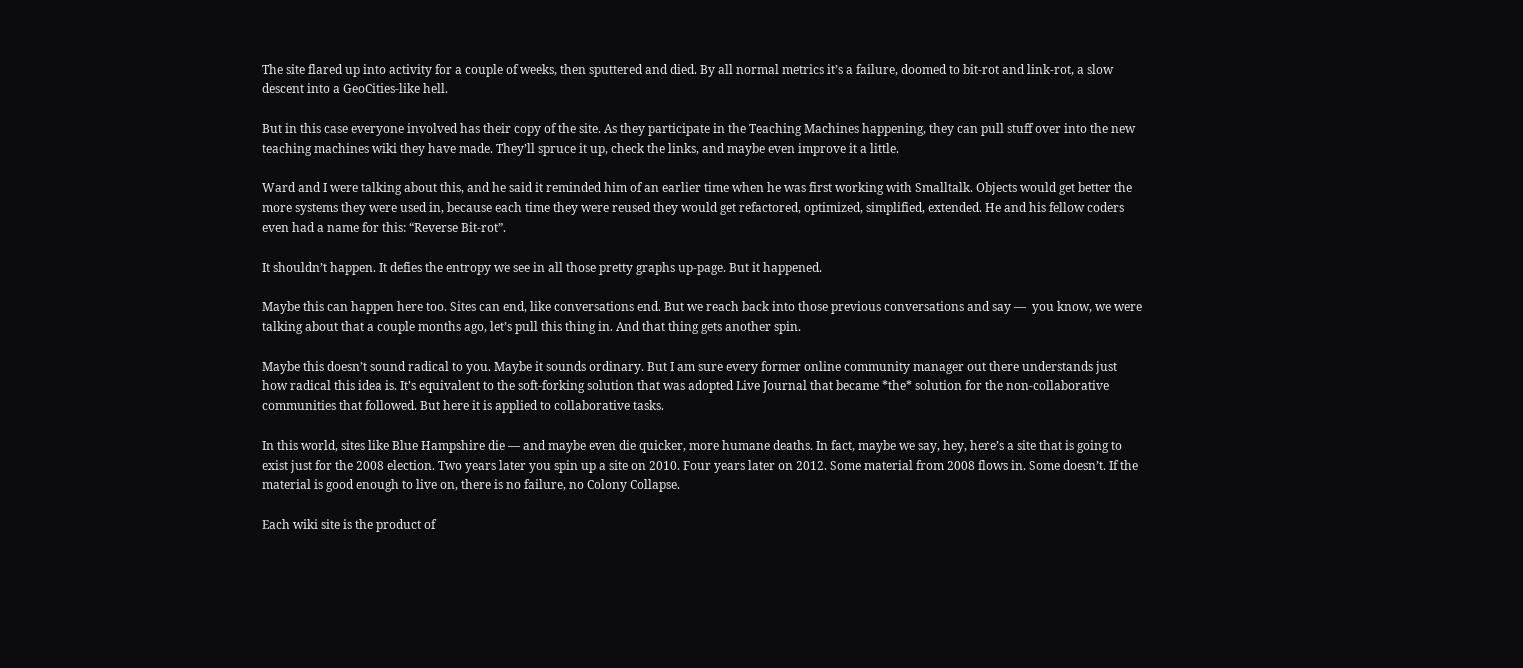The site flared up into activity for a couple of weeks, then sputtered and died. By all normal metrics it’s a failure, doomed to bit-rot and link-rot, a slow descent into a GeoCities-like hell.

But in this case everyone involved has their copy of the site. As they participate in the Teaching Machines happening, they can pull stuff over into the new teaching machines wiki they have made. They’ll spruce it up, check the links, and maybe even improve it a little.

Ward and I were talking about this, and he said it reminded him of an earlier time when he was first working with Smalltalk. Objects would get better the more systems they were used in, because each time they were reused they would get refactored, optimized, simplified, extended. He and his fellow coders even had a name for this: “Reverse Bit-rot”.

It shouldn’t happen. It defies the entropy we see in all those pretty graphs up-page. But it happened.

Maybe this can happen here too. Sites can end, like conversations end. But we reach back into those previous conversations and say —  you know, we were talking about that a couple months ago, let’s pull this thing in. And that thing gets another spin.

Maybe this doesn’t sound radical to you. Maybe it sounds ordinary. But I am sure every former online community manager out there understands just how radical this idea is. It’s equivalent to the soft-forking solution that was adopted Live Journal that became *the* solution for the non-collaborative communities that followed. But here it is applied to collaborative tasks.

In this world, sites like Blue Hampshire die — and maybe even die quicker, more humane deaths. In fact, maybe we say, hey, here’s a site that is going to exist just for the 2008 election. Two years later you spin up a site on 2010. Four years later on 2012. Some material from 2008 flows in. Some doesn’t. If the material is good enough to live on, there is no failure, no Colony Collapse.

Each wiki site is the product of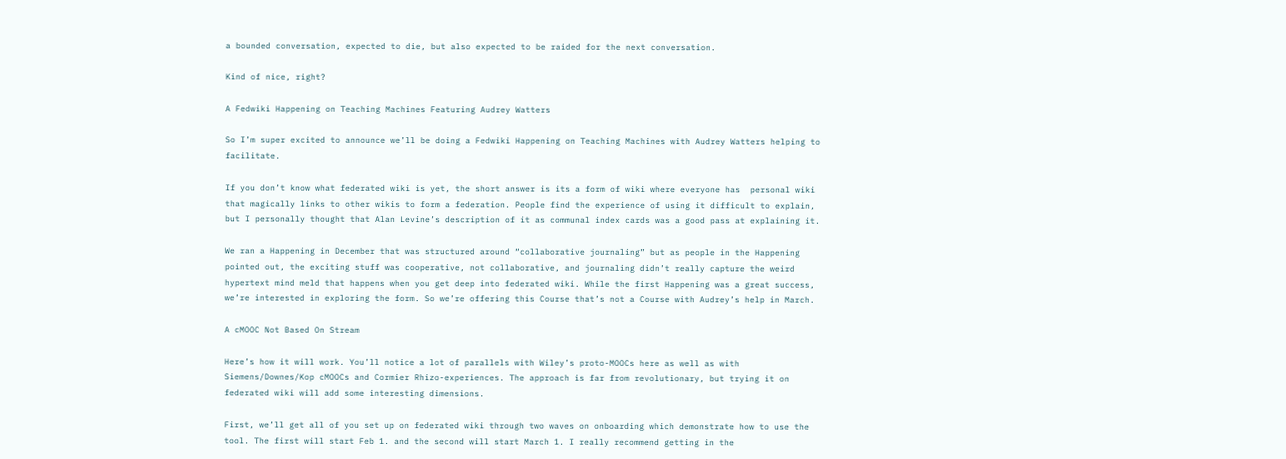a bounded conversation, expected to die, but also expected to be raided for the next conversation.

Kind of nice, right?

A Fedwiki Happening on Teaching Machines Featuring Audrey Watters

So I’m super excited to announce we’ll be doing a Fedwiki Happening on Teaching Machines with Audrey Watters helping to facilitate.

If you don’t know what federated wiki is yet, the short answer is its a form of wiki where everyone has  personal wiki that magically links to other wikis to form a federation. People find the experience of using it difficult to explain, but I personally thought that Alan Levine’s description of it as communal index cards was a good pass at explaining it.

We ran a Happening in December that was structured around “collaborative journaling” but as people in the Happening pointed out, the exciting stuff was cooperative, not collaborative, and journaling didn’t really capture the weird hypertext mind meld that happens when you get deep into federated wiki. While the first Happening was a great success, we’re interested in exploring the form. So we’re offering this Course that’s not a Course with Audrey’s help in March.

A cMOOC Not Based On Stream

Here’s how it will work. You’ll notice a lot of parallels with Wiley’s proto-MOOCs here as well as with Siemens/Downes/Kop cMOOCs and Cormier Rhizo-experiences. The approach is far from revolutionary, but trying it on federated wiki will add some interesting dimensions.

First, we’ll get all of you set up on federated wiki through two waves on onboarding which demonstrate how to use the tool. The first will start Feb 1. and the second will start March 1. I really recommend getting in the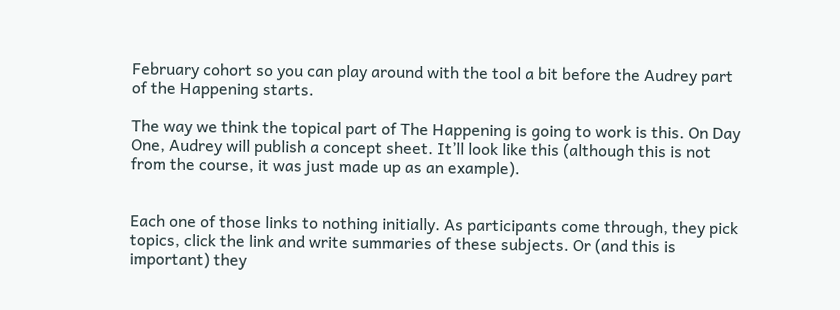February cohort so you can play around with the tool a bit before the Audrey part of the Happening starts.

The way we think the topical part of The Happening is going to work is this. On Day One, Audrey will publish a concept sheet. It’ll look like this (although this is not from the course, it was just made up as an example).


Each one of those links to nothing initially. As participants come through, they pick topics, click the link and write summaries of these subjects. Or (and this is important) they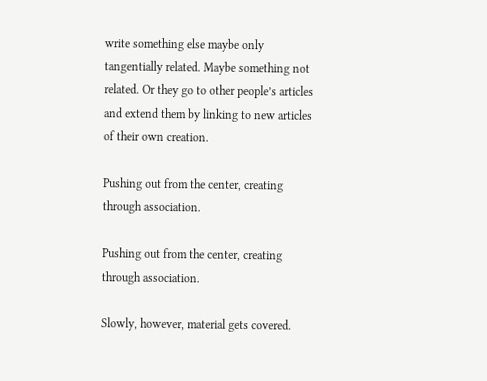write something else maybe only tangentially related. Maybe something not related. Or they go to other people’s articles and extend them by linking to new articles of their own creation.

Pushing out from the center, creating through association.

Pushing out from the center, creating through association.

Slowly, however, material gets covered.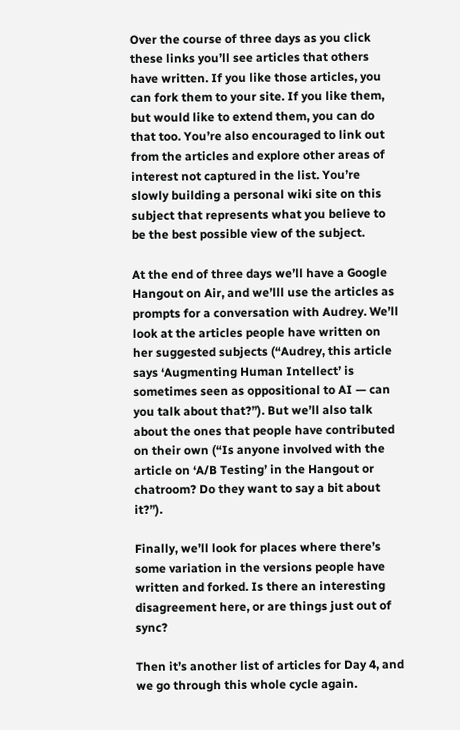Over the course of three days as you click these links you’ll see articles that others have written. If you like those articles, you can fork them to your site. If you like them, but would like to extend them, you can do that too. You’re also encouraged to link out from the articles and explore other areas of interest not captured in the list. You’re slowly building a personal wiki site on this subject that represents what you believe to be the best possible view of the subject.

At the end of three days we’ll have a Google Hangout on Air, and we’lll use the articles as prompts for a conversation with Audrey. We’ll look at the articles people have written on her suggested subjects (“Audrey, this article says ‘Augmenting Human Intellect’ is sometimes seen as oppositional to AI — can you talk about that?”). But we’ll also talk about the ones that people have contributed on their own (“Is anyone involved with the article on ‘A/B Testing’ in the Hangout or chatroom? Do they want to say a bit about it?”).

Finally, we’ll look for places where there’s some variation in the versions people have written and forked. Is there an interesting disagreement here, or are things just out of sync?

Then it’s another list of articles for Day 4, and we go through this whole cycle again.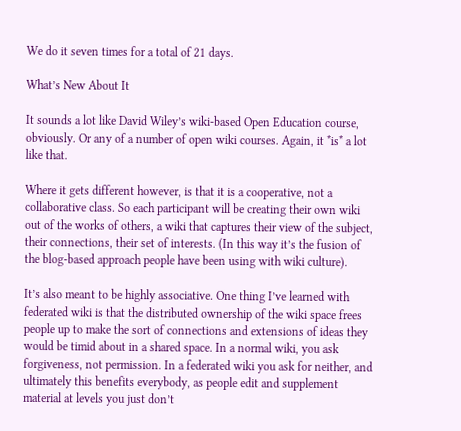We do it seven times for a total of 21 days.

What’s New About It

It sounds a lot like David Wiley’s wiki-based Open Education course, obviously. Or any of a number of open wiki courses. Again, it *is* a lot like that.

Where it gets different however, is that it is a cooperative, not a collaborative class. So each participant will be creating their own wiki out of the works of others, a wiki that captures their view of the subject, their connections, their set of interests. (In this way it’s the fusion of the blog-based approach people have been using with wiki culture).

It’s also meant to be highly associative. One thing I’ve learned with federated wiki is that the distributed ownership of the wiki space frees people up to make the sort of connections and extensions of ideas they would be timid about in a shared space. In a normal wiki, you ask forgiveness, not permission. In a federated wiki you ask for neither, and ultimately this benefits everybody, as people edit and supplement material at levels you just don’t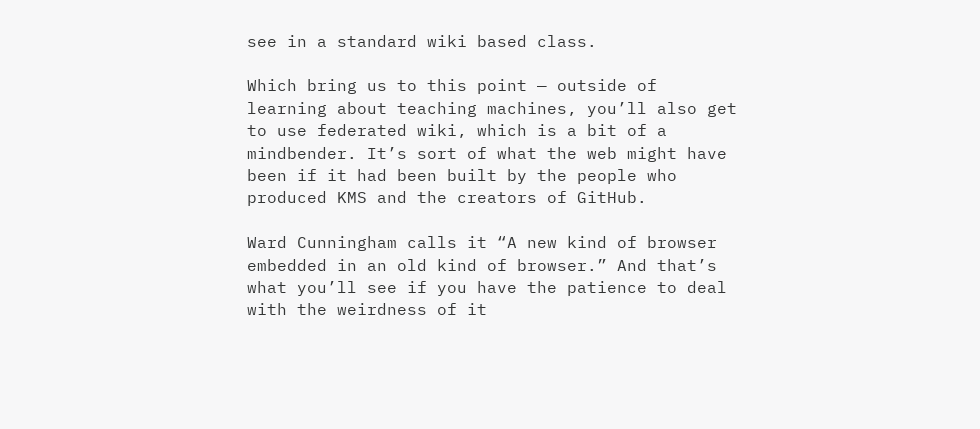see in a standard wiki based class.

Which bring us to this point — outside of learning about teaching machines, you’ll also get to use federated wiki, which is a bit of a mindbender. It’s sort of what the web might have been if it had been built by the people who produced KMS and the creators of GitHub.

Ward Cunningham calls it “A new kind of browser embedded in an old kind of browser.” And that’s what you’ll see if you have the patience to deal with the weirdness of it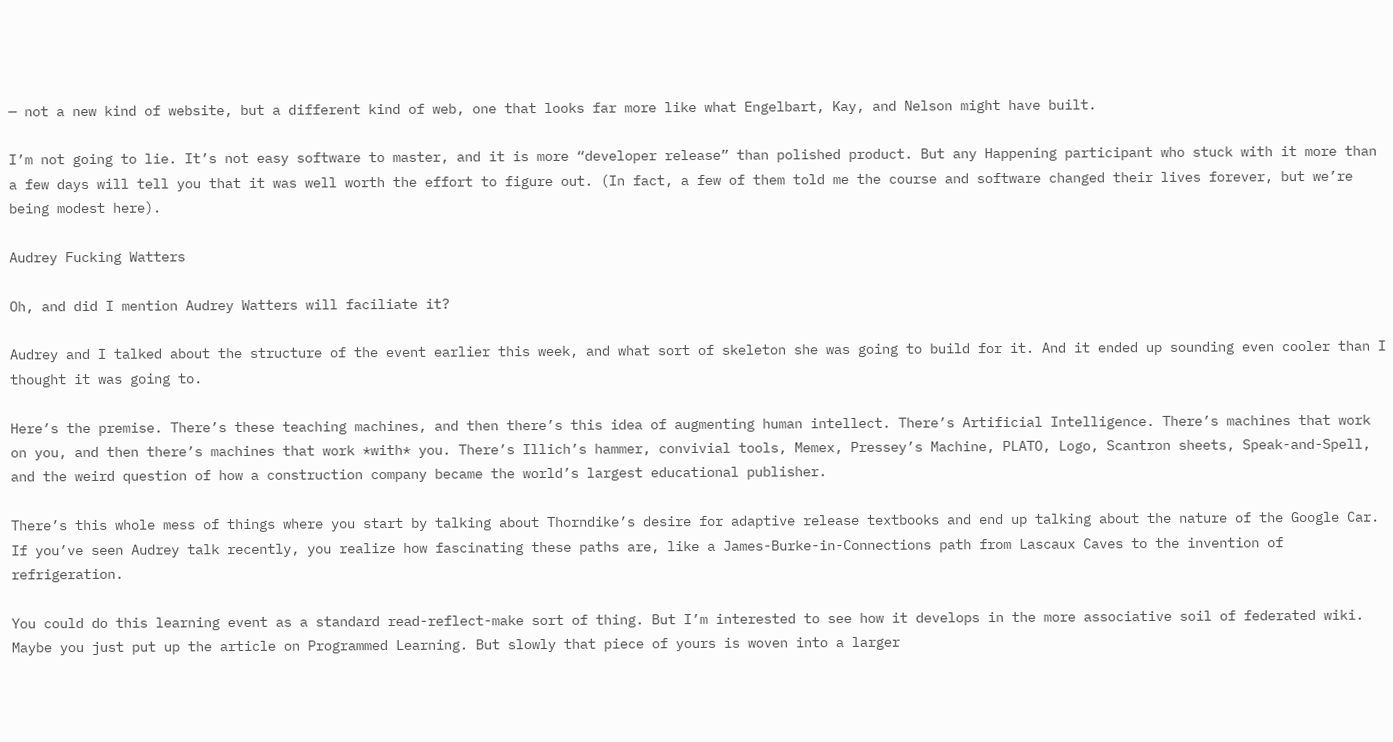— not a new kind of website, but a different kind of web, one that looks far more like what Engelbart, Kay, and Nelson might have built.

I’m not going to lie. It’s not easy software to master, and it is more “developer release” than polished product. But any Happening participant who stuck with it more than a few days will tell you that it was well worth the effort to figure out. (In fact, a few of them told me the course and software changed their lives forever, but we’re being modest here).

Audrey Fucking Watters

Oh, and did I mention Audrey Watters will faciliate it?

Audrey and I talked about the structure of the event earlier this week, and what sort of skeleton she was going to build for it. And it ended up sounding even cooler than I thought it was going to.

Here’s the premise. There’s these teaching machines, and then there’s this idea of augmenting human intellect. There’s Artificial Intelligence. There’s machines that work on you, and then there’s machines that work *with* you. There’s Illich’s hammer, convivial tools, Memex, Pressey’s Machine, PLATO, Logo, Scantron sheets, Speak-and-Spell, and the weird question of how a construction company became the world’s largest educational publisher.

There’s this whole mess of things where you start by talking about Thorndike’s desire for adaptive release textbooks and end up talking about the nature of the Google Car. If you’ve seen Audrey talk recently, you realize how fascinating these paths are, like a James-Burke-in-Connections path from Lascaux Caves to the invention of refrigeration.

You could do this learning event as a standard read-reflect-make sort of thing. But I’m interested to see how it develops in the more associative soil of federated wiki. Maybe you just put up the article on Programmed Learning. But slowly that piece of yours is woven into a larger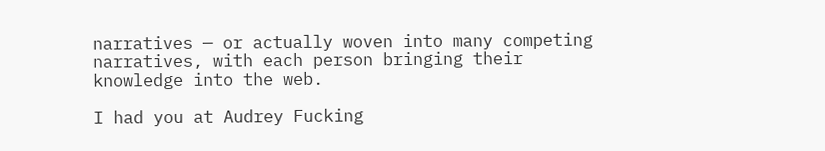narratives — or actually woven into many competing narratives, with each person bringing their knowledge into the web.

I had you at Audrey Fucking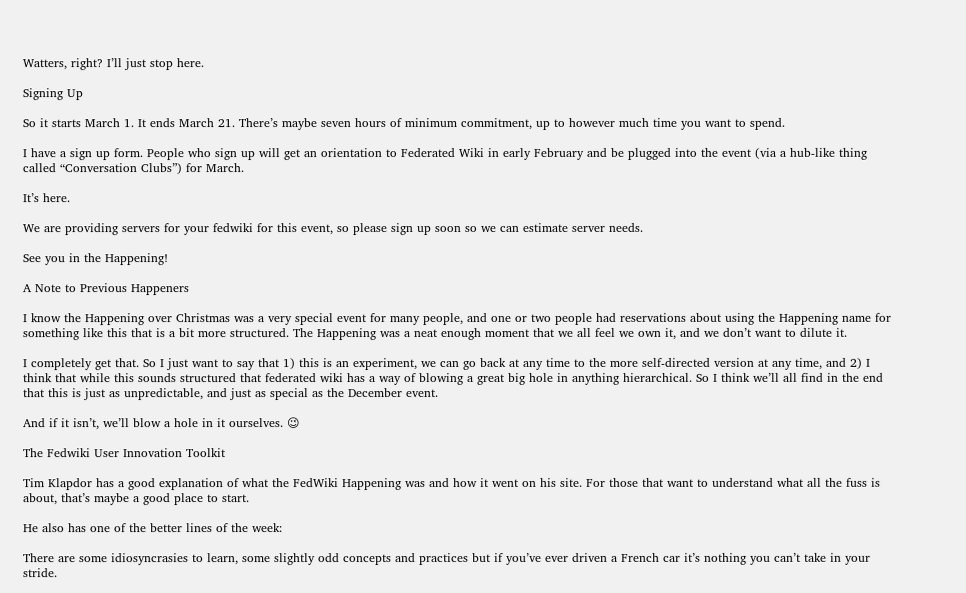Watters, right? I’ll just stop here.

Signing Up

So it starts March 1. It ends March 21. There’s maybe seven hours of minimum commitment, up to however much time you want to spend.

I have a sign up form. People who sign up will get an orientation to Federated Wiki in early February and be plugged into the event (via a hub-like thing called “Conversation Clubs”) for March.

It’s here.

We are providing servers for your fedwiki for this event, so please sign up soon so we can estimate server needs.

See you in the Happening!

A Note to Previous Happeners

I know the Happening over Christmas was a very special event for many people, and one or two people had reservations about using the Happening name for something like this that is a bit more structured. The Happening was a neat enough moment that we all feel we own it, and we don’t want to dilute it.

I completely get that. So I just want to say that 1) this is an experiment, we can go back at any time to the more self-directed version at any time, and 2) I think that while this sounds structured that federated wiki has a way of blowing a great big hole in anything hierarchical. So I think we’ll all find in the end that this is just as unpredictable, and just as special as the December event.

And if it isn’t, we’ll blow a hole in it ourselves. 😉

The Fedwiki User Innovation Toolkit

Tim Klapdor has a good explanation of what the FedWiki Happening was and how it went on his site. For those that want to understand what all the fuss is about, that’s maybe a good place to start.

He also has one of the better lines of the week:

There are some idiosyncrasies to learn, some slightly odd concepts and practices but if you’ve ever driven a French car it’s nothing you can’t take in your stride.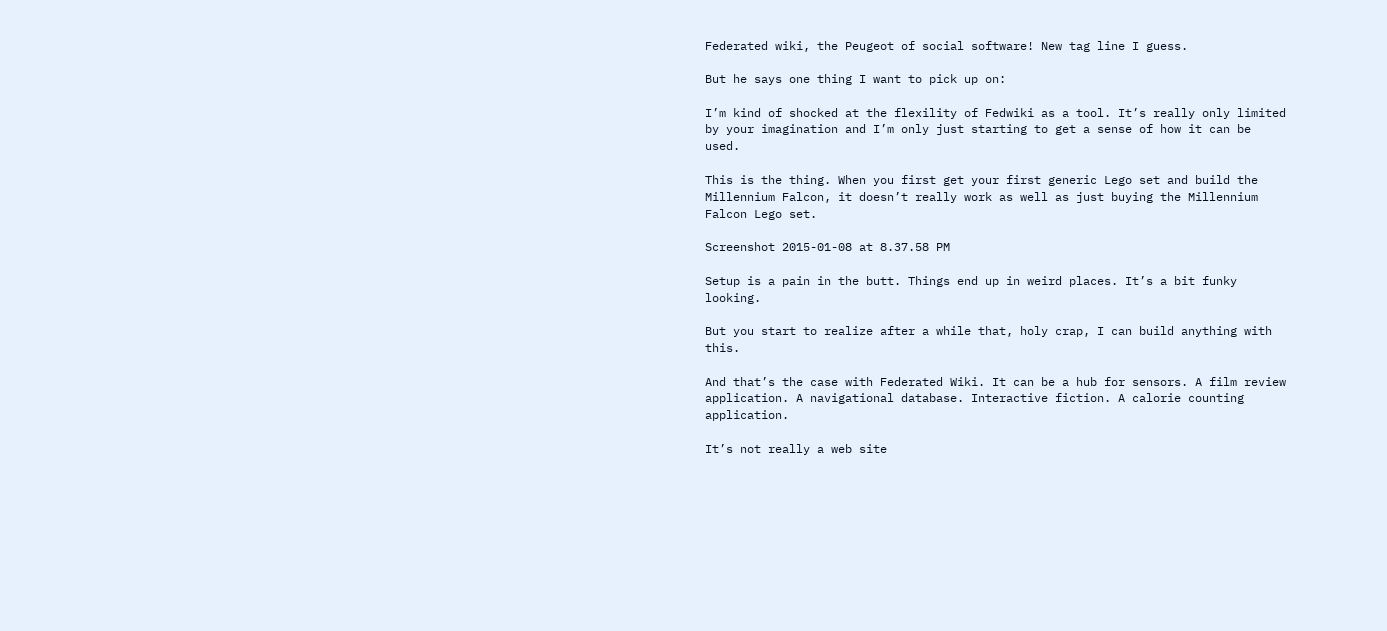Federated wiki, the Peugeot of social software! New tag line I guess.

But he says one thing I want to pick up on:

I’m kind of shocked at the flexility of Fedwiki as a tool. It’s really only limited by your imagination and I’m only just starting to get a sense of how it can be used.

This is the thing. When you first get your first generic Lego set and build the Millennium Falcon, it doesn’t really work as well as just buying the Millennium Falcon Lego set.

Screenshot 2015-01-08 at 8.37.58 PM

Setup is a pain in the butt. Things end up in weird places. It’s a bit funky looking.

But you start to realize after a while that, holy crap, I can build anything with this.

And that’s the case with Federated Wiki. It can be a hub for sensors. A film review application. A navigational database. Interactive fiction. A calorie counting application.

It’s not really a web site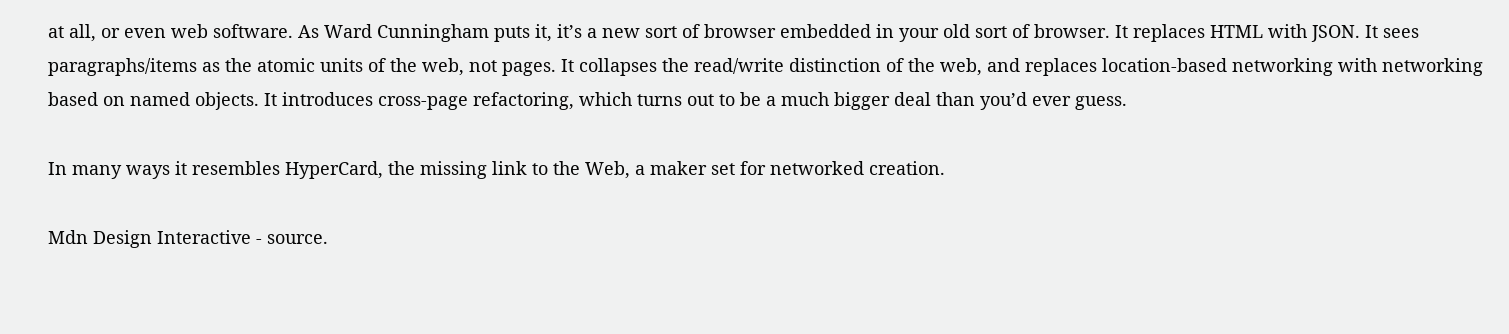at all, or even web software. As Ward Cunningham puts it, it’s a new sort of browser embedded in your old sort of browser. It replaces HTML with JSON. It sees paragraphs/items as the atomic units of the web, not pages. It collapses the read/write distinction of the web, and replaces location-based networking with networking based on named objects. It introduces cross-page refactoring, which turns out to be a much bigger deal than you’d ever guess.

In many ways it resembles HyperCard, the missing link to the Web, a maker set for networked creation.

Mdn Design Interactive - source.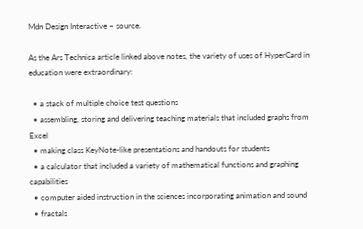Mdn Design Interactive – source.

As the Ars Technica article linked above notes, the variety of uses of HyperCard in education were extraordinary:

  • a stack of multiple choice test questions
  • assembling, storing and delivering teaching materials that included graphs from Excel
  • making class KeyNote-like presentations and handouts for students
  • a calculator that included a variety of mathematical functions and graphing capabilities
  • computer aided instruction in the sciences incorporating animation and sound
  • fractals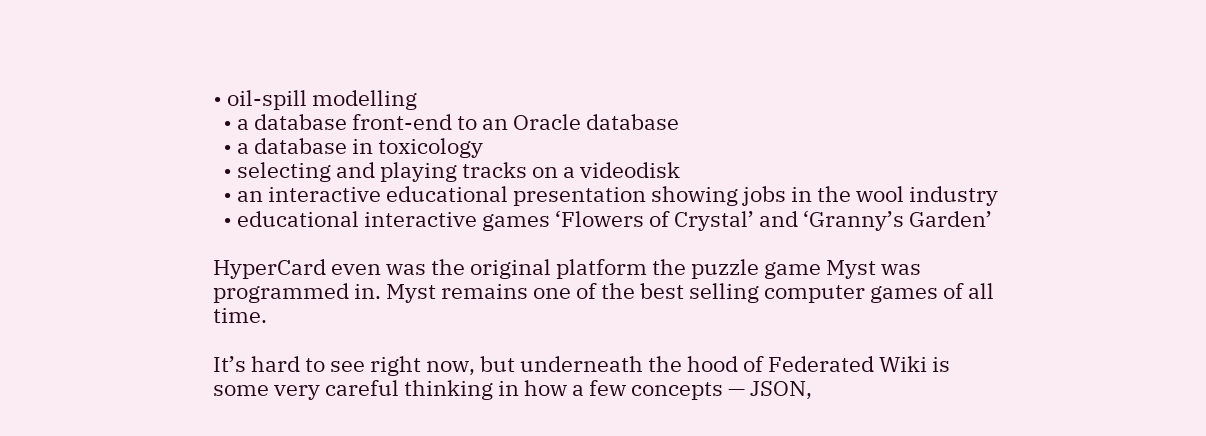• oil-spill modelling
  • a database front-end to an Oracle database
  • a database in toxicology
  • selecting and playing tracks on a videodisk
  • an interactive educational presentation showing jobs in the wool industry
  • educational interactive games ‘Flowers of Crystal’ and ‘Granny’s Garden’

HyperCard even was the original platform the puzzle game Myst was programmed in. Myst remains one of the best selling computer games of all time.

It’s hard to see right now, but underneath the hood of Federated Wiki is some very careful thinking in how a few concepts — JSON,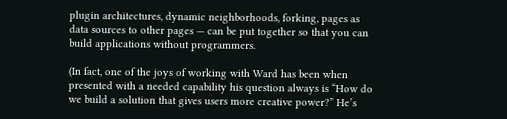plugin architectures, dynamic neighborhoods, forking, pages as data sources to other pages — can be put together so that you can build applications without programmers.

(In fact, one of the joys of working with Ward has been when presented with a needed capability his question always is “How do we build a solution that gives users more creative power?” He’s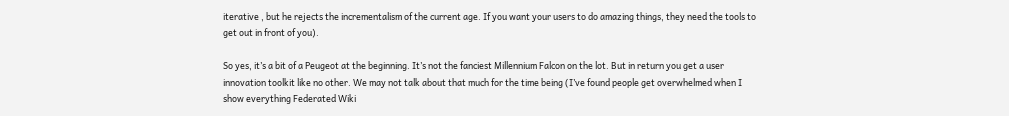iterative , but he rejects the incrementalism of the current age. If you want your users to do amazing things, they need the tools to get out in front of you).

So yes, it’s a bit of a Peugeot at the beginning. It’s not the fanciest Millennium Falcon on the lot. But in return you get a user innovation toolkit like no other. We may not talk about that much for the time being (I’ve found people get overwhelmed when I show everything Federated Wiki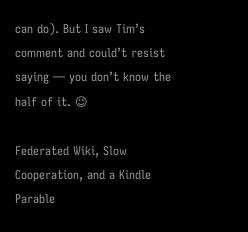can do). But I saw Tim’s comment and could’t resist saying — you don’t know the half of it. 😉

Federated Wiki, Slow Cooperation, and a Kindle Parable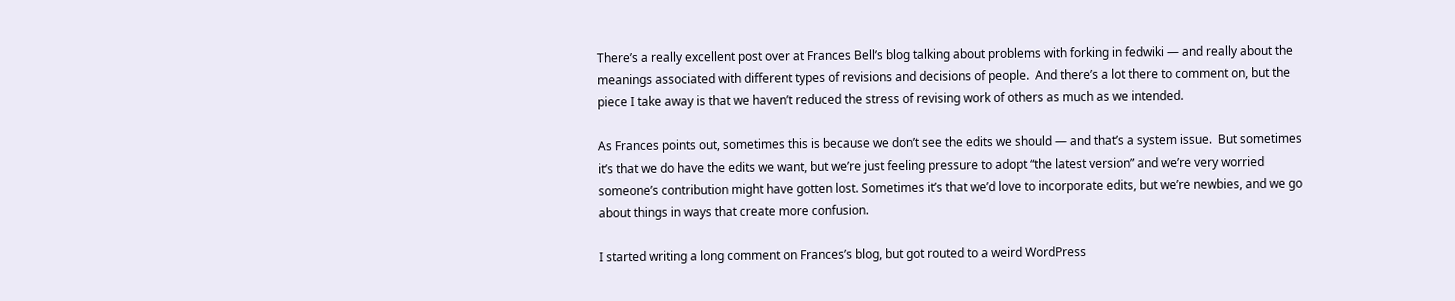There’s a really excellent post over at Frances Bell’s blog talking about problems with forking in fedwiki — and really about the meanings associated with different types of revisions and decisions of people.  And there’s a lot there to comment on, but the piece I take away is that we haven’t reduced the stress of revising work of others as much as we intended.

As Frances points out, sometimes this is because we don’t see the edits we should — and that’s a system issue.  But sometimes it’s that we do have the edits we want, but we’re just feeling pressure to adopt “the latest version” and we’re very worried someone’s contribution might have gotten lost. Sometimes it’s that we’d love to incorporate edits, but we’re newbies, and we go about things in ways that create more confusion.

I started writing a long comment on Frances’s blog, but got routed to a weird WordPress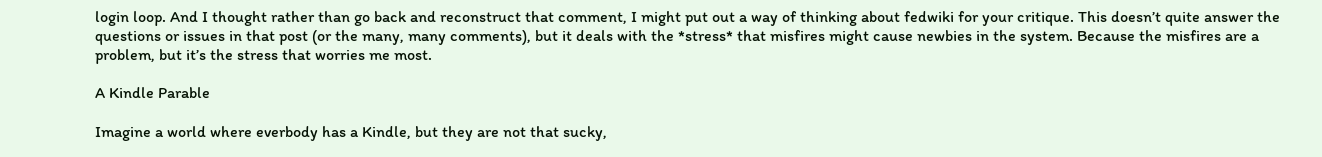login loop. And I thought rather than go back and reconstruct that comment, I might put out a way of thinking about fedwiki for your critique. This doesn’t quite answer the questions or issues in that post (or the many, many comments), but it deals with the *stress* that misfires might cause newbies in the system. Because the misfires are a problem, but it’s the stress that worries me most.

A Kindle Parable

Imagine a world where everbody has a Kindle, but they are not that sucky,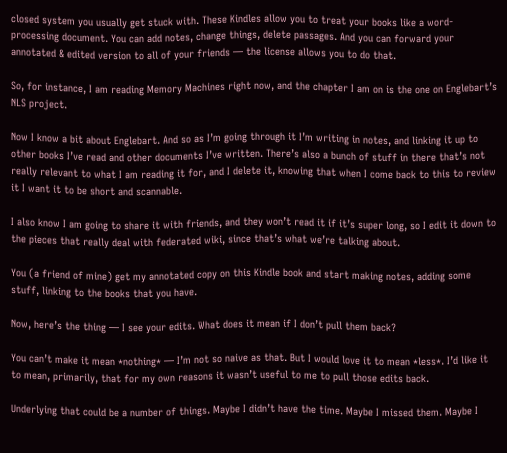closed system you usually get stuck with. These Kindles allow you to treat your books like a word-processing document. You can add notes, change things, delete passages. And you can forward your annotated & edited version to all of your friends — the license allows you to do that.

So, for instance, I am reading Memory Machines right now, and the chapter I am on is the one on Englebart’s NLS project.

Now I know a bit about Englebart. And so as I’m going through it I’m writing in notes, and linking it up to other books I’ve read and other documents I’ve written. There’s also a bunch of stuff in there that’s not really relevant to what I am reading it for, and I delete it, knowing that when I come back to this to review it I want it to be short and scannable.

I also know I am going to share it with friends, and they won’t read it if it’s super long, so I edit it down to the pieces that really deal with federated wiki, since that’s what we’re talking about.

You (a friend of mine) get my annotated copy on this Kindle book and start making notes, adding some stuff, linking to the books that you have.

Now, here’s the thing — I see your edits. What does it mean if I don’t pull them back?

You can’t make it mean *nothing* — I’m not so naive as that. But I would love it to mean *less*. I’d like it to mean, primarily, that for my own reasons it wasn’t useful to me to pull those edits back.

Underlying that could be a number of things. Maybe I didn’t have the time. Maybe I missed them. Maybe I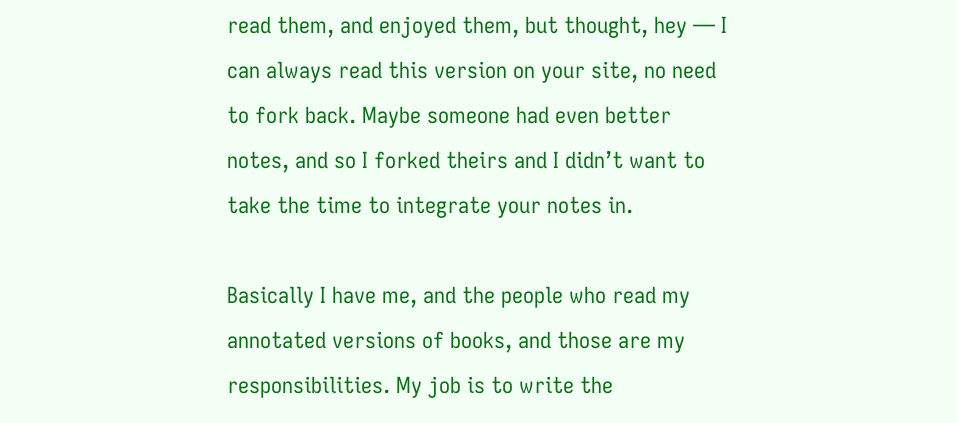read them, and enjoyed them, but thought, hey — I can always read this version on your site, no need to fork back. Maybe someone had even better notes, and so I forked theirs and I didn’t want to take the time to integrate your notes in.

Basically I have me, and the people who read my annotated versions of books, and those are my responsibilities. My job is to write the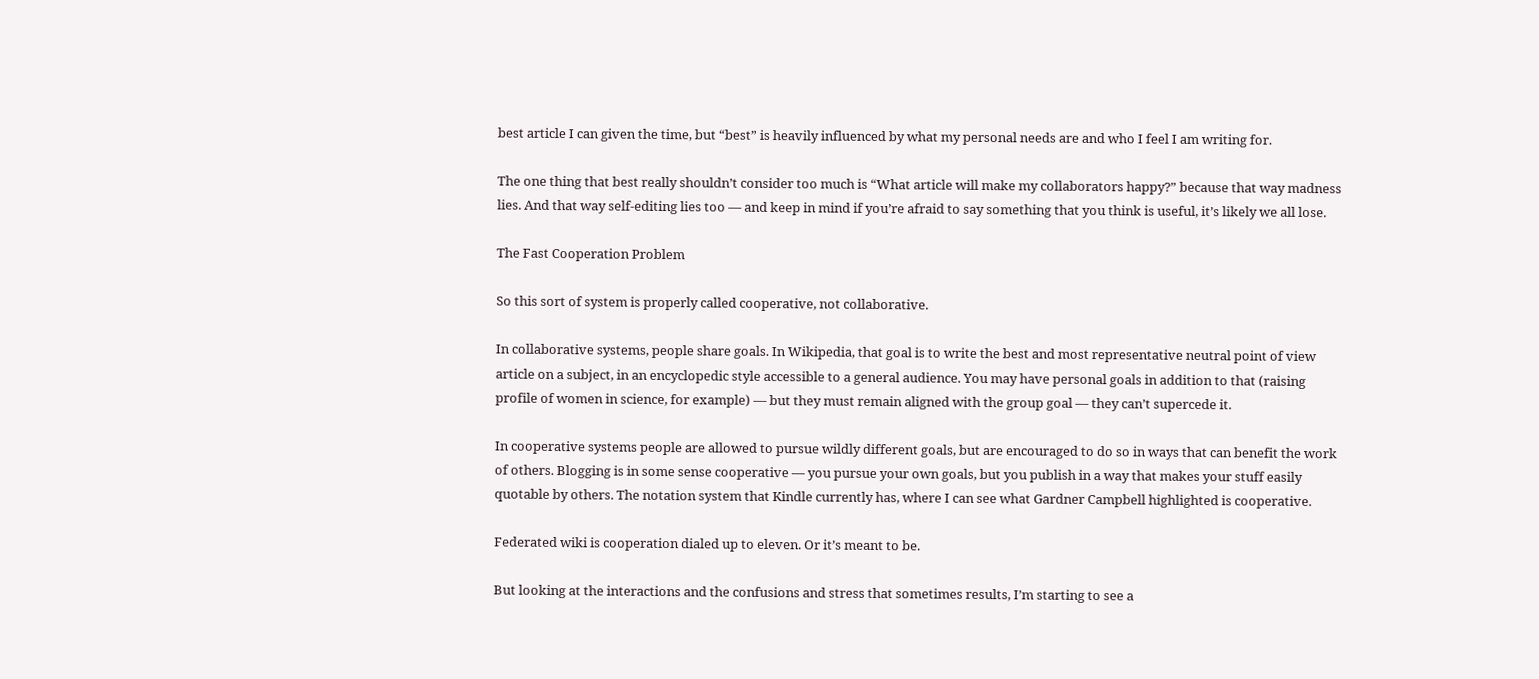best article I can given the time, but “best” is heavily influenced by what my personal needs are and who I feel I am writing for.

The one thing that best really shouldn’t consider too much is “What article will make my collaborators happy?” because that way madness lies. And that way self-editing lies too — and keep in mind if you’re afraid to say something that you think is useful, it’s likely we all lose.

The Fast Cooperation Problem

So this sort of system is properly called cooperative, not collaborative.

In collaborative systems, people share goals. In Wikipedia, that goal is to write the best and most representative neutral point of view article on a subject, in an encyclopedic style accessible to a general audience. You may have personal goals in addition to that (raising profile of women in science, for example) — but they must remain aligned with the group goal — they can’t supercede it.

In cooperative systems people are allowed to pursue wildly different goals, but are encouraged to do so in ways that can benefit the work of others. Blogging is in some sense cooperative — you pursue your own goals, but you publish in a way that makes your stuff easily quotable by others. The notation system that Kindle currently has, where I can see what Gardner Campbell highlighted is cooperative.

Federated wiki is cooperation dialed up to eleven. Or it’s meant to be.

But looking at the interactions and the confusions and stress that sometimes results, I’m starting to see a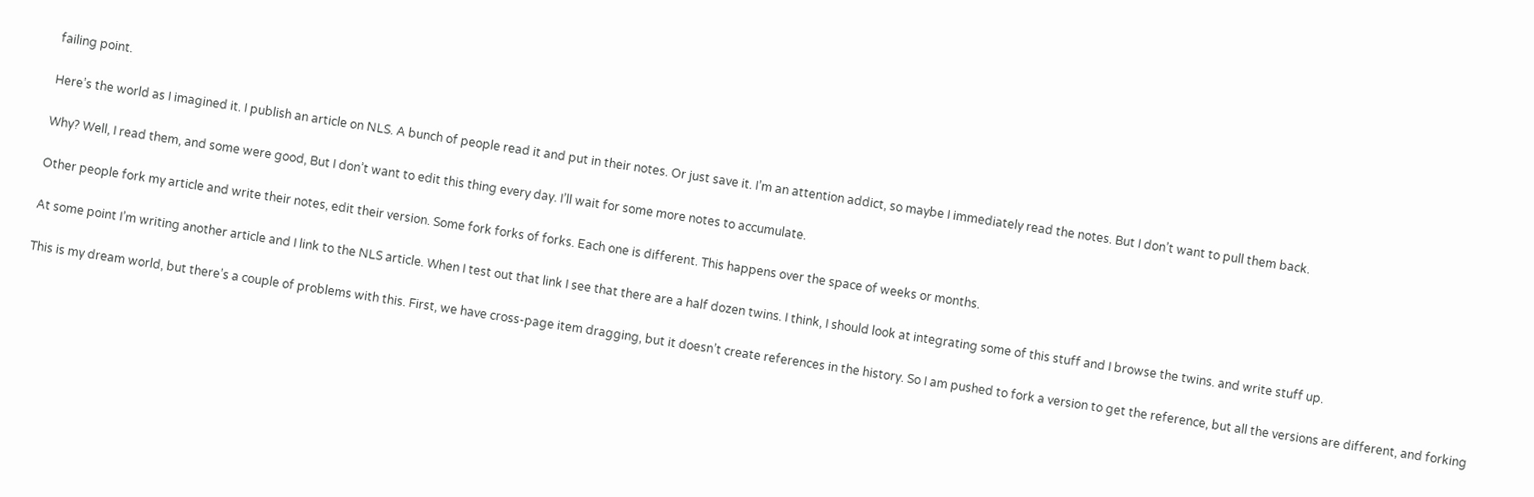failing point.

Here’s the world as I imagined it. I publish an article on NLS. A bunch of people read it and put in their notes. Or just save it. I’m an attention addict, so maybe I immediately read the notes. But I don’t want to pull them back.

Why? Well, I read them, and some were good, But I don’t want to edit this thing every day. I’ll wait for some more notes to accumulate.

Other people fork my article and write their notes, edit their version. Some fork forks of forks. Each one is different. This happens over the space of weeks or months.

At some point I’m writing another article and I link to the NLS article. When I test out that link I see that there are a half dozen twins. I think, I should look at integrating some of this stuff and I browse the twins. and write stuff up.

This is my dream world, but there’s a couple of problems with this. First, we have cross-page item dragging, but it doesn’t create references in the history. So I am pushed to fork a version to get the reference, but all the versions are different, and forking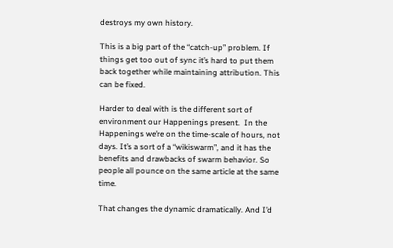destroys my own history.

This is a big part of the “catch-up” problem. If things get too out of sync it’s hard to put them back together while maintaining attribution. This can be fixed.

Harder to deal with is the different sort of environment our Happenings present.  In the Happenings we’re on the time-scale of hours, not days. It’s a sort of a “wikiswarm”, and it has the benefits and drawbacks of swarm behavior. So people all pounce on the same article at the same time.

That changes the dynamic dramatically. And I’d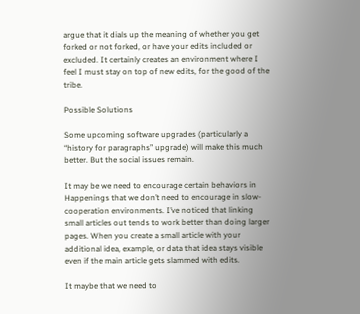argue that it dials up the meaning of whether you get forked or not forked, or have your edits included or excluded. It certainly creates an environment where I feel I must stay on top of new edits, for the good of the tribe.

Possible Solutions

Some upcoming software upgrades (particularly a “history for paragraphs” upgrade) will make this much better. But the social issues remain.

It may be we need to encourage certain behaviors in Happenings that we don’t need to encourage in slow-cooperation environments. I’ve noticed that linking small articles out tends to work better than doing larger pages. When you create a small article with your additional idea, example, or data that idea stays visible even if the main article gets slammed with edits.

It maybe that we need to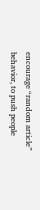encourage “random article” behavior, to push people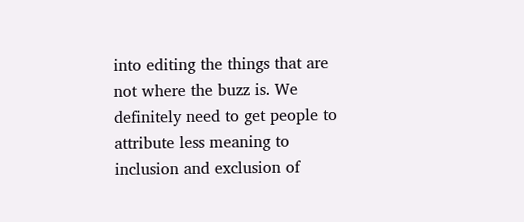into editing the things that are not where the buzz is. We definitely need to get people to attribute less meaning to inclusion and exclusion of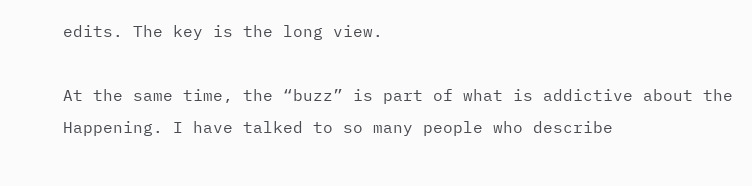edits. The key is the long view.

At the same time, the “buzz” is part of what is addictive about the Happening. I have talked to so many people who describe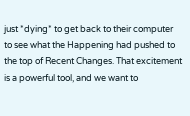just *dying* to get back to their computer to see what the Happening had pushed to the top of Recent Changes. That excitement is a powerful tool, and we want to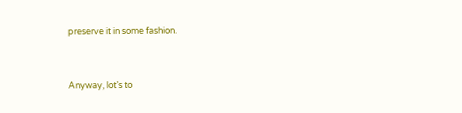preserve it in some fashion.


Anyway, lot’s to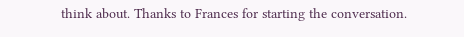think about. Thanks to Frances for starting the conversation.